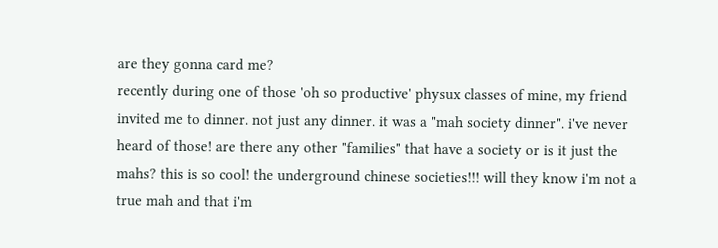are they gonna card me?
recently during one of those 'oh so productive' physux classes of mine, my friend invited me to dinner. not just any dinner. it was a "mah society dinner". i've never heard of those! are there any other "families" that have a society or is it just the mahs? this is so cool! the underground chinese societies!!! will they know i'm not a true mah and that i'm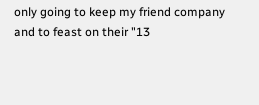only going to keep my friend company and to feast on their "13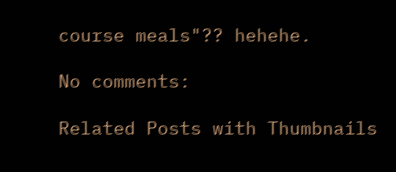course meals"?? hehehe.

No comments:

Related Posts with Thumbnails